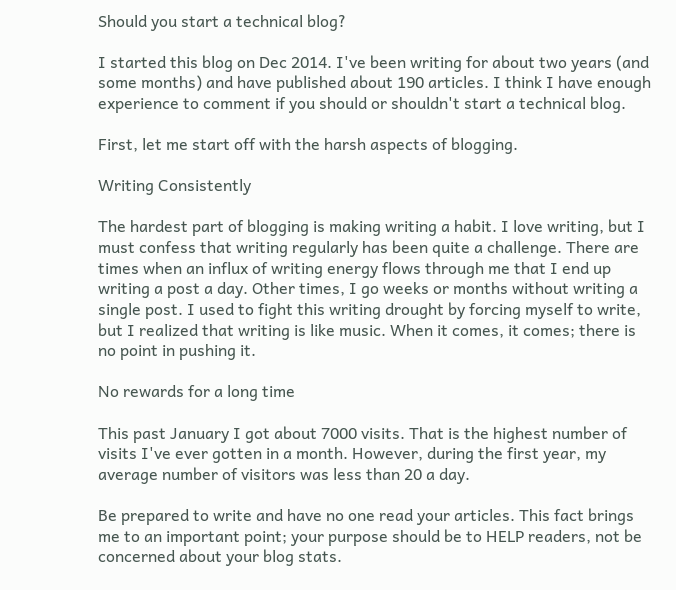Should you start a technical blog?

I started this blog on Dec 2014. I've been writing for about two years (and some months) and have published about 190 articles. I think I have enough experience to comment if you should or shouldn't start a technical blog.

First, let me start off with the harsh aspects of blogging.

Writing Consistently

The hardest part of blogging is making writing a habit. I love writing, but I must confess that writing regularly has been quite a challenge. There are times when an influx of writing energy flows through me that I end up writing a post a day. Other times, I go weeks or months without writing a single post. I used to fight this writing drought by forcing myself to write, but I realized that writing is like music. When it comes, it comes; there is no point in pushing it.

No rewards for a long time

This past January I got about 7000 visits. That is the highest number of visits I've ever gotten in a month. However, during the first year, my average number of visitors was less than 20 a day.

Be prepared to write and have no one read your articles. This fact brings me to an important point; your purpose should be to HELP readers, not be concerned about your blog stats.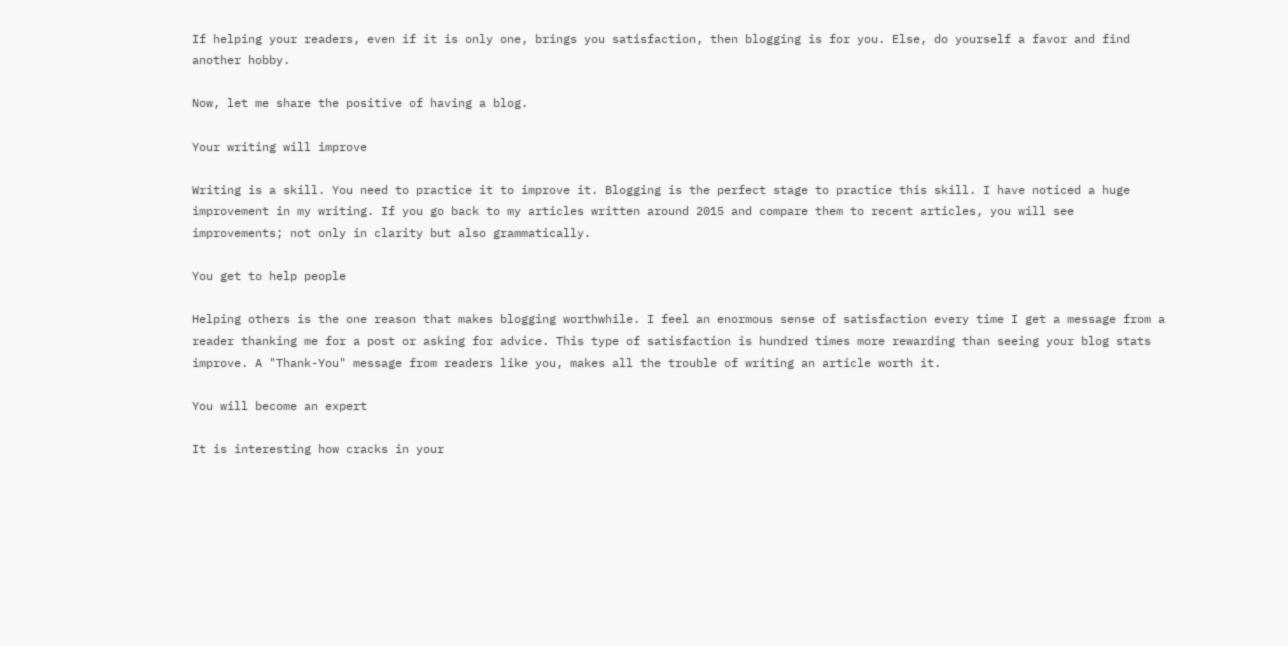If helping your readers, even if it is only one, brings you satisfaction, then blogging is for you. Else, do yourself a favor and find another hobby.

Now, let me share the positive of having a blog.

Your writing will improve

Writing is a skill. You need to practice it to improve it. Blogging is the perfect stage to practice this skill. I have noticed a huge improvement in my writing. If you go back to my articles written around 2015 and compare them to recent articles, you will see improvements; not only in clarity but also grammatically.

You get to help people

Helping others is the one reason that makes blogging worthwhile. I feel an enormous sense of satisfaction every time I get a message from a reader thanking me for a post or asking for advice. This type of satisfaction is hundred times more rewarding than seeing your blog stats improve. A "Thank-You" message from readers like you, makes all the trouble of writing an article worth it.

You will become an expert

It is interesting how cracks in your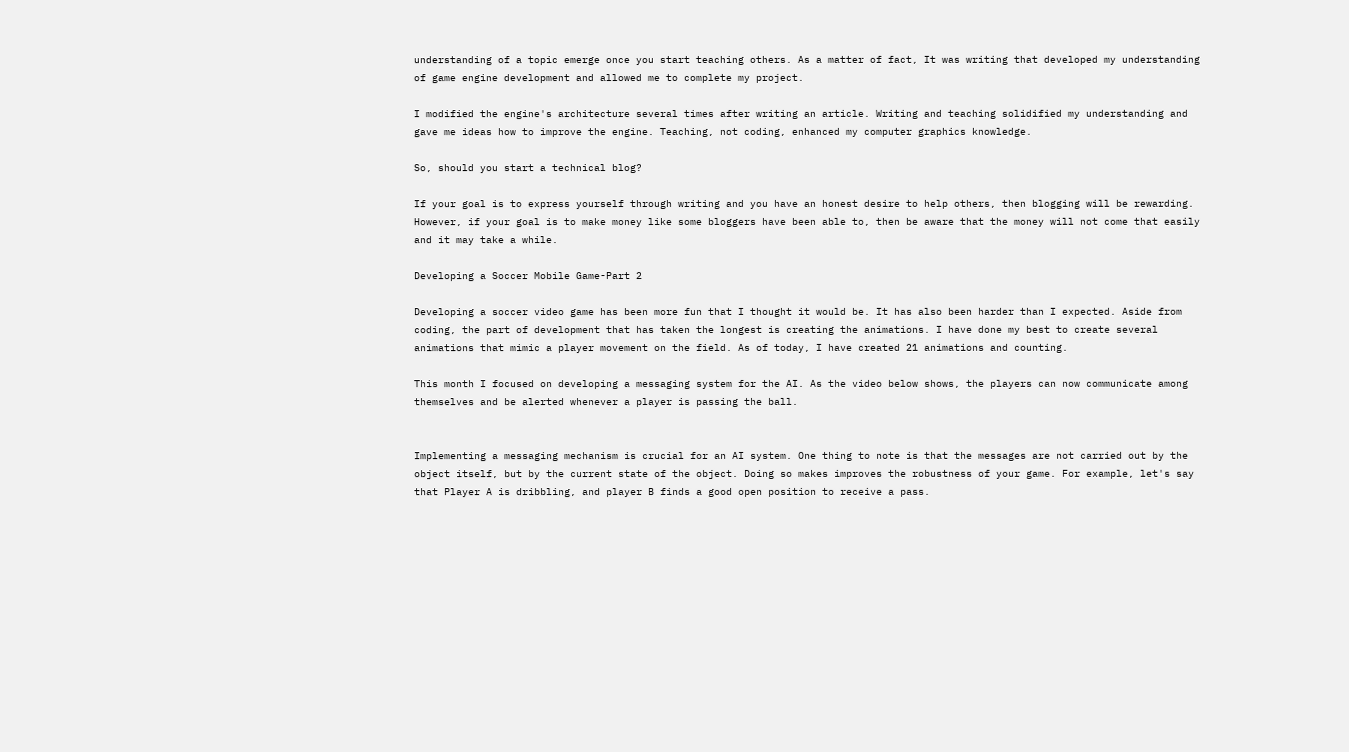understanding of a topic emerge once you start teaching others. As a matter of fact, It was writing that developed my understanding of game engine development and allowed me to complete my project.

I modified the engine's architecture several times after writing an article. Writing and teaching solidified my understanding and gave me ideas how to improve the engine. Teaching, not coding, enhanced my computer graphics knowledge.

So, should you start a technical blog?

If your goal is to express yourself through writing and you have an honest desire to help others, then blogging will be rewarding. However, if your goal is to make money like some bloggers have been able to, then be aware that the money will not come that easily and it may take a while.

Developing a Soccer Mobile Game-Part 2

Developing a soccer video game has been more fun that I thought it would be. It has also been harder than I expected. Aside from coding, the part of development that has taken the longest is creating the animations. I have done my best to create several animations that mimic a player movement on the field. As of today, I have created 21 animations and counting.

This month I focused on developing a messaging system for the AI. As the video below shows, the players can now communicate among themselves and be alerted whenever a player is passing the ball.


Implementing a messaging mechanism is crucial for an AI system. One thing to note is that the messages are not carried out by the object itself, but by the current state of the object. Doing so makes improves the robustness of your game. For example, let's say that Player A is dribbling, and player B finds a good open position to receive a pass.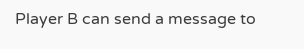Player B can send a message to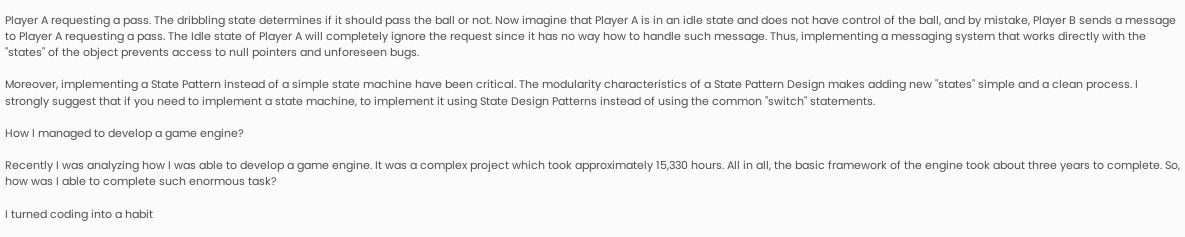Player A requesting a pass. The dribbling state determines if it should pass the ball or not. Now imagine that Player A is in an idle state and does not have control of the ball, and by mistake, Player B sends a message to Player A requesting a pass. The Idle state of Player A will completely ignore the request since it has no way how to handle such message. Thus, implementing a messaging system that works directly with the "states" of the object prevents access to null pointers and unforeseen bugs.

Moreover, implementing a State Pattern instead of a simple state machine have been critical. The modularity characteristics of a State Pattern Design makes adding new "states" simple and a clean process. I strongly suggest that if you need to implement a state machine, to implement it using State Design Patterns instead of using the common "switch" statements.

How I managed to develop a game engine?

Recently I was analyzing how I was able to develop a game engine. It was a complex project which took approximately 15,330 hours. All in all, the basic framework of the engine took about three years to complete. So, how was I able to complete such enormous task?

I turned coding into a habit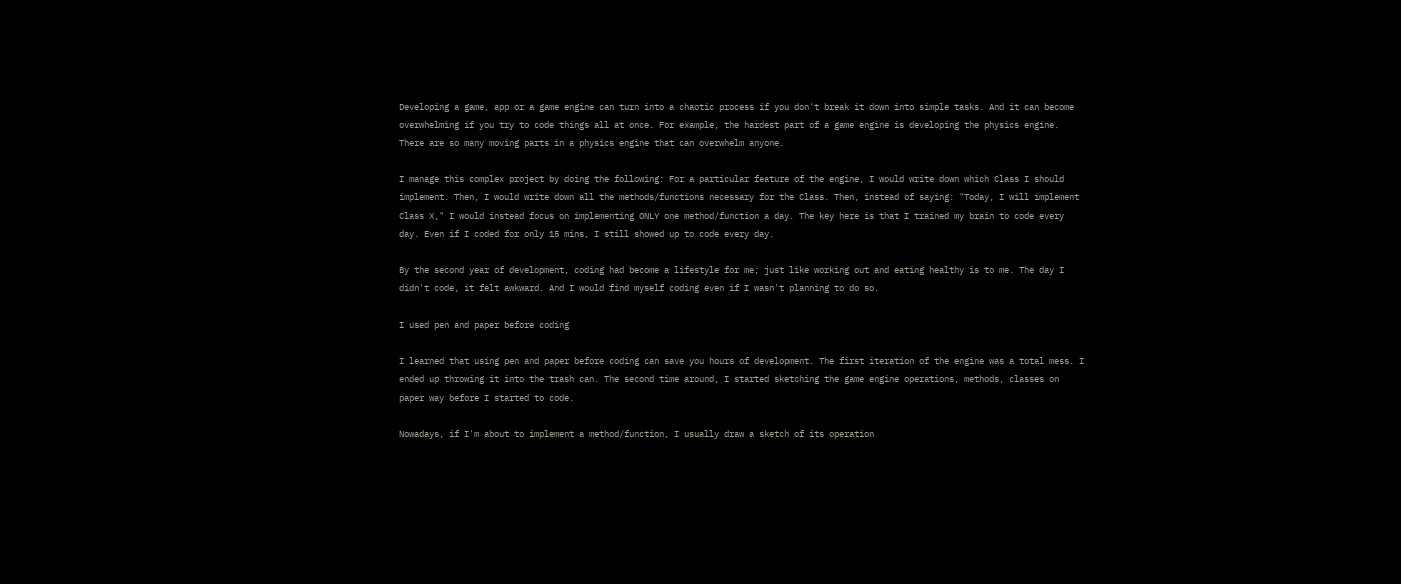Developing a game, app or a game engine can turn into a chaotic process if you don't break it down into simple tasks. And it can become overwhelming if you try to code things all at once. For example, the hardest part of a game engine is developing the physics engine. There are so many moving parts in a physics engine that can overwhelm anyone.

I manage this complex project by doing the following: For a particular feature of the engine, I would write down which Class I should implement. Then, I would write down all the methods/functions necessary for the Class. Then, instead of saying: "Today, I will implement Class X," I would instead focus on implementing ONLY one method/function a day. The key here is that I trained my brain to code every day. Even if I coded for only 15 mins, I still showed up to code every day.

By the second year of development, coding had become a lifestyle for me; just like working out and eating healthy is to me. The day I didn't code, it felt awkward. And I would find myself coding even if I wasn't planning to do so.

I used pen and paper before coding

I learned that using pen and paper before coding can save you hours of development. The first iteration of the engine was a total mess. I ended up throwing it into the trash can. The second time around, I started sketching the game engine operations, methods, classes on paper way before I started to code.

Nowadays, if I'm about to implement a method/function, I usually draw a sketch of its operation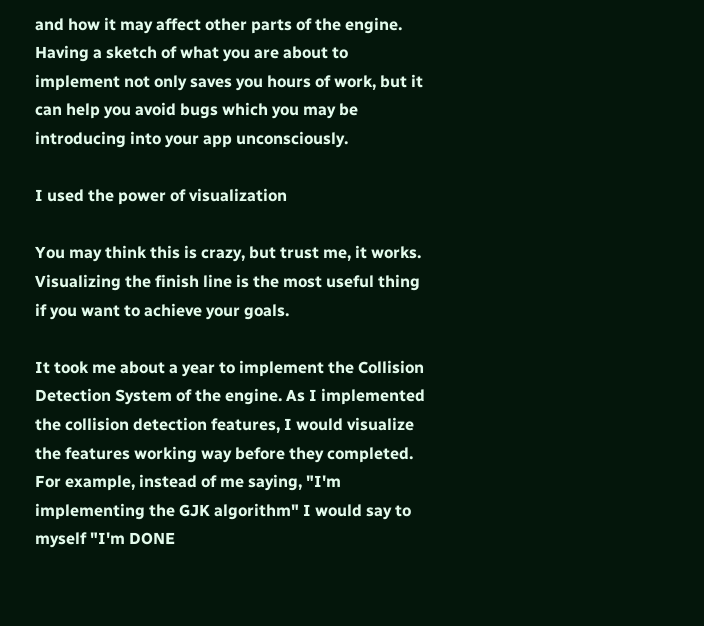and how it may affect other parts of the engine. Having a sketch of what you are about to implement not only saves you hours of work, but it can help you avoid bugs which you may be introducing into your app unconsciously.

I used the power of visualization

You may think this is crazy, but trust me, it works. Visualizing the finish line is the most useful thing if you want to achieve your goals.

It took me about a year to implement the Collision Detection System of the engine. As I implemented the collision detection features, I would visualize the features working way before they completed. For example, instead of me saying, "I'm implementing the GJK algorithm" I would say to myself "I'm DONE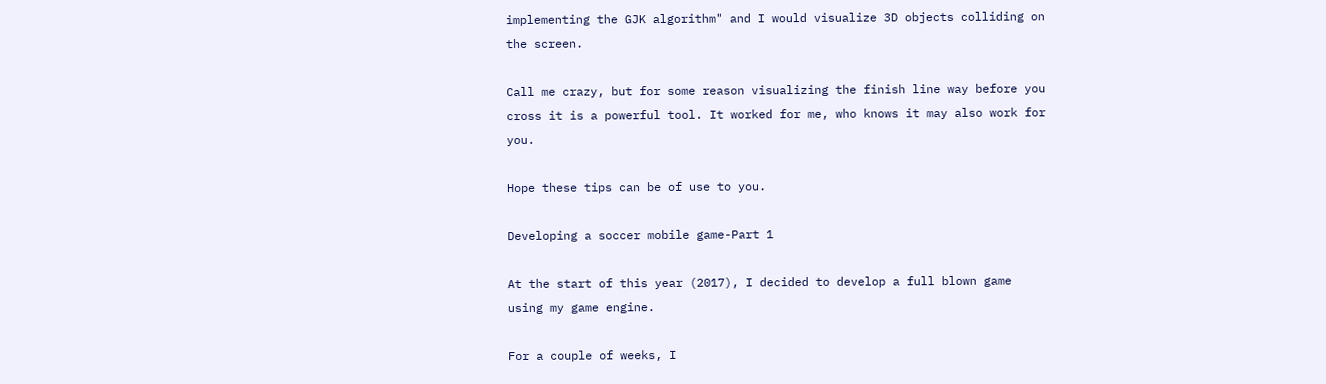implementing the GJK algorithm" and I would visualize 3D objects colliding on the screen.

Call me crazy, but for some reason visualizing the finish line way before you cross it is a powerful tool. It worked for me, who knows it may also work for you.

Hope these tips can be of use to you.

Developing a soccer mobile game-Part 1

At the start of this year (2017), I decided to develop a full blown game using my game engine.

For a couple of weeks, I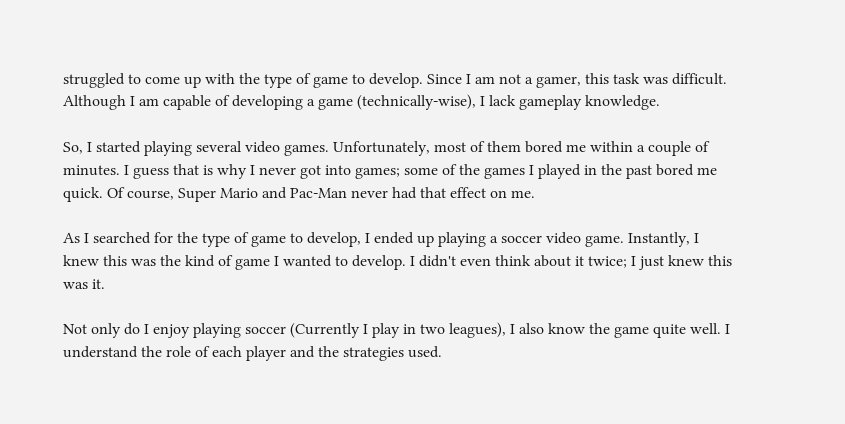struggled to come up with the type of game to develop. Since I am not a gamer, this task was difficult. Although I am capable of developing a game (technically-wise), I lack gameplay knowledge.

So, I started playing several video games. Unfortunately, most of them bored me within a couple of minutes. I guess that is why I never got into games; some of the games I played in the past bored me quick. Of course, Super Mario and Pac-Man never had that effect on me.

As I searched for the type of game to develop, I ended up playing a soccer video game. Instantly, I knew this was the kind of game I wanted to develop. I didn't even think about it twice; I just knew this was it.

Not only do I enjoy playing soccer (Currently I play in two leagues), I also know the game quite well. I understand the role of each player and the strategies used.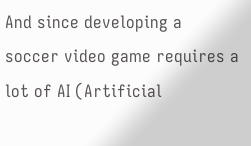And since developing a soccer video game requires a lot of AI (Artificial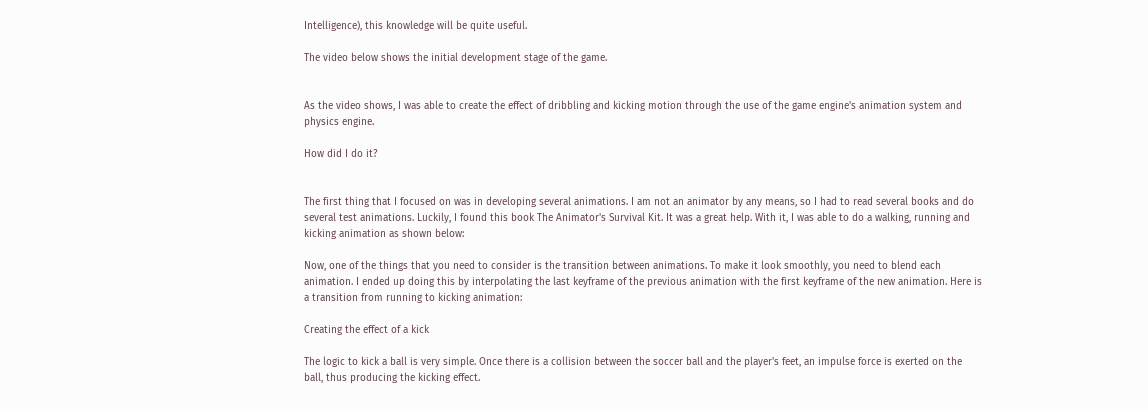Intelligence), this knowledge will be quite useful.

The video below shows the initial development stage of the game.


As the video shows, I was able to create the effect of dribbling and kicking motion through the use of the game engine's animation system and physics engine.

How did I do it?


The first thing that I focused on was in developing several animations. I am not an animator by any means, so I had to read several books and do several test animations. Luckily, I found this book The Animator's Survival Kit. It was a great help. With it, I was able to do a walking, running and kicking animation as shown below:

Now, one of the things that you need to consider is the transition between animations. To make it look smoothly, you need to blend each animation. I ended up doing this by interpolating the last keyframe of the previous animation with the first keyframe of the new animation. Here is a transition from running to kicking animation:

Creating the effect of a kick

The logic to kick a ball is very simple. Once there is a collision between the soccer ball and the player's feet, an impulse force is exerted on the ball, thus producing the kicking effect.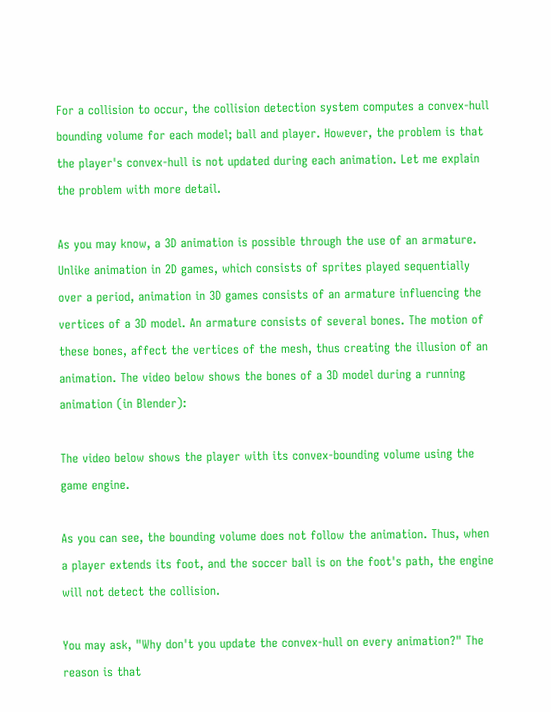For a collision to occur, the collision detection system computes a convex-hull bounding volume for each model; ball and player. However, the problem is that the player's convex-hull is not updated during each animation. Let me explain the problem with more detail.

As you may know, a 3D animation is possible through the use of an armature. Unlike animation in 2D games, which consists of sprites played sequentially over a period, animation in 3D games consists of an armature influencing the vertices of a 3D model. An armature consists of several bones. The motion of these bones, affect the vertices of the mesh, thus creating the illusion of an animation. The video below shows the bones of a 3D model during a running animation (in Blender):

The video below shows the player with its convex-bounding volume using the game engine.

As you can see, the bounding volume does not follow the animation. Thus, when a player extends its foot, and the soccer ball is on the foot's path, the engine will not detect the collision.

You may ask, "Why don't you update the convex-hull on every animation?" The reason is that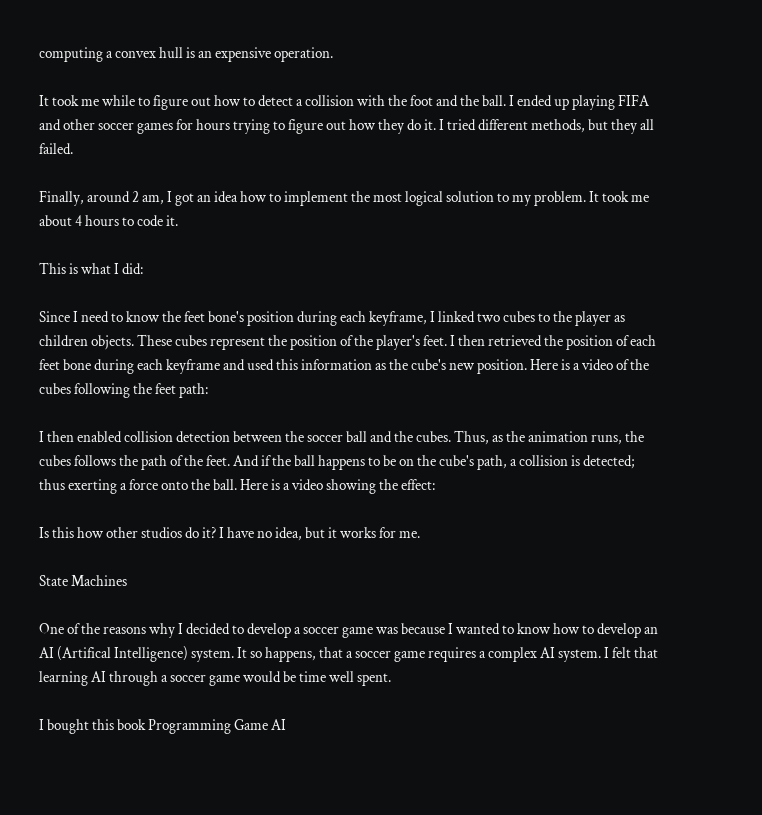computing a convex hull is an expensive operation.

It took me while to figure out how to detect a collision with the foot and the ball. I ended up playing FIFA and other soccer games for hours trying to figure out how they do it. I tried different methods, but they all failed.

Finally, around 2 am, I got an idea how to implement the most logical solution to my problem. It took me about 4 hours to code it.

This is what I did:

Since I need to know the feet bone's position during each keyframe, I linked two cubes to the player as children objects. These cubes represent the position of the player's feet. I then retrieved the position of each feet bone during each keyframe and used this information as the cube's new position. Here is a video of the cubes following the feet path:

I then enabled collision detection between the soccer ball and the cubes. Thus, as the animation runs, the cubes follows the path of the feet. And if the ball happens to be on the cube's path, a collision is detected; thus exerting a force onto the ball. Here is a video showing the effect:

Is this how other studios do it? I have no idea, but it works for me.

State Machines

One of the reasons why I decided to develop a soccer game was because I wanted to know how to develop an AI (Artifical Intelligence) system. It so happens, that a soccer game requires a complex AI system. I felt that learning AI through a soccer game would be time well spent.

I bought this book Programming Game AI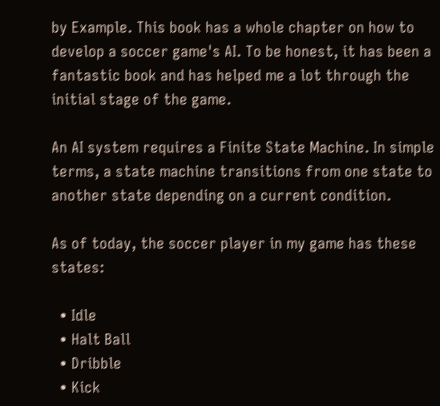by Example. This book has a whole chapter on how to develop a soccer game's AI. To be honest, it has been a fantastic book and has helped me a lot through the initial stage of the game.

An AI system requires a Finite State Machine. In simple terms, a state machine transitions from one state to another state depending on a current condition.

As of today, the soccer player in my game has these states:

  • Idle
  • Halt Ball
  • Dribble
  • Kick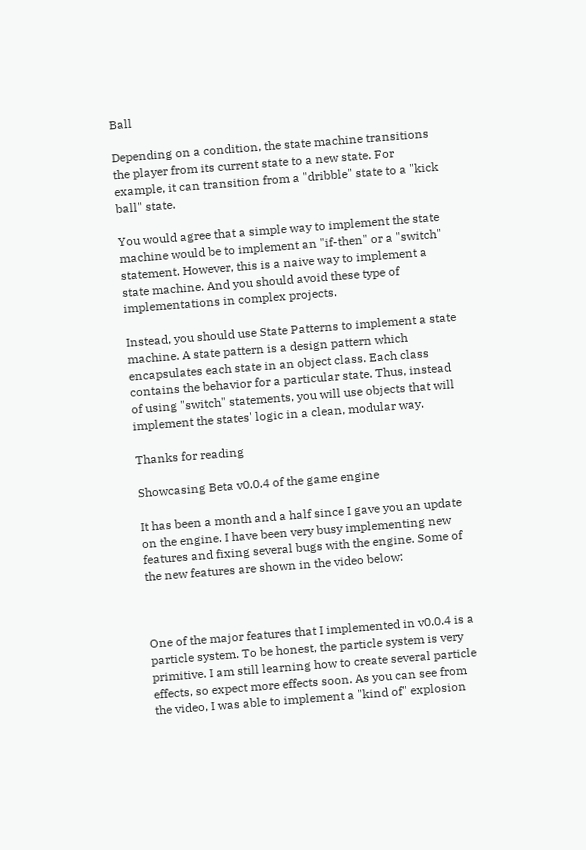Ball

Depending on a condition, the state machine transitions the player from its current state to a new state. For example, it can transition from a "dribble" state to a "kick ball" state.

You would agree that a simple way to implement the state machine would be to implement an "if-then" or a "switch" statement. However, this is a naive way to implement a state machine. And you should avoid these type of implementations in complex projects.

Instead, you should use State Patterns to implement a state machine. A state pattern is a design pattern which encapsulates each state in an object class. Each class contains the behavior for a particular state. Thus, instead of using "switch" statements, you will use objects that will implement the states' logic in a clean, modular way.

Thanks for reading

Showcasing Beta v0.0.4 of the game engine

It has been a month and a half since I gave you an update on the engine. I have been very busy implementing new features and fixing several bugs with the engine. Some of the new features are shown in the video below:



One of the major features that I implemented in v0.0.4 is a particle system. To be honest, the particle system is very primitive. I am still learning how to create several particle effects, so expect more effects soon. As you can see from the video, I was able to implement a "kind of" explosion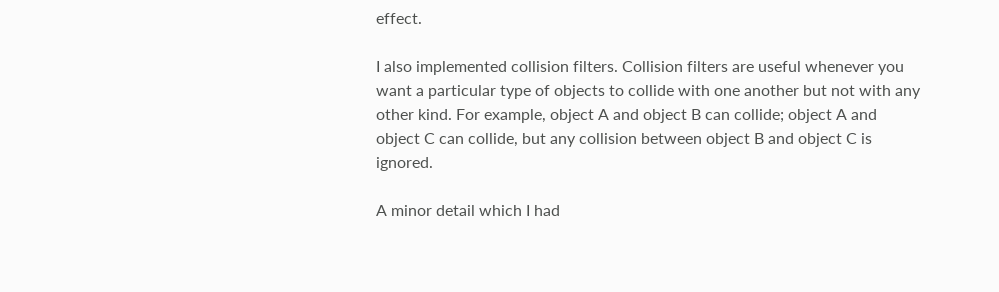effect.

I also implemented collision filters. Collision filters are useful whenever you want a particular type of objects to collide with one another but not with any other kind. For example, object A and object B can collide; object A and object C can collide, but any collision between object B and object C is ignored.

A minor detail which I had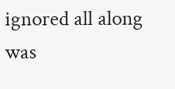ignored all along was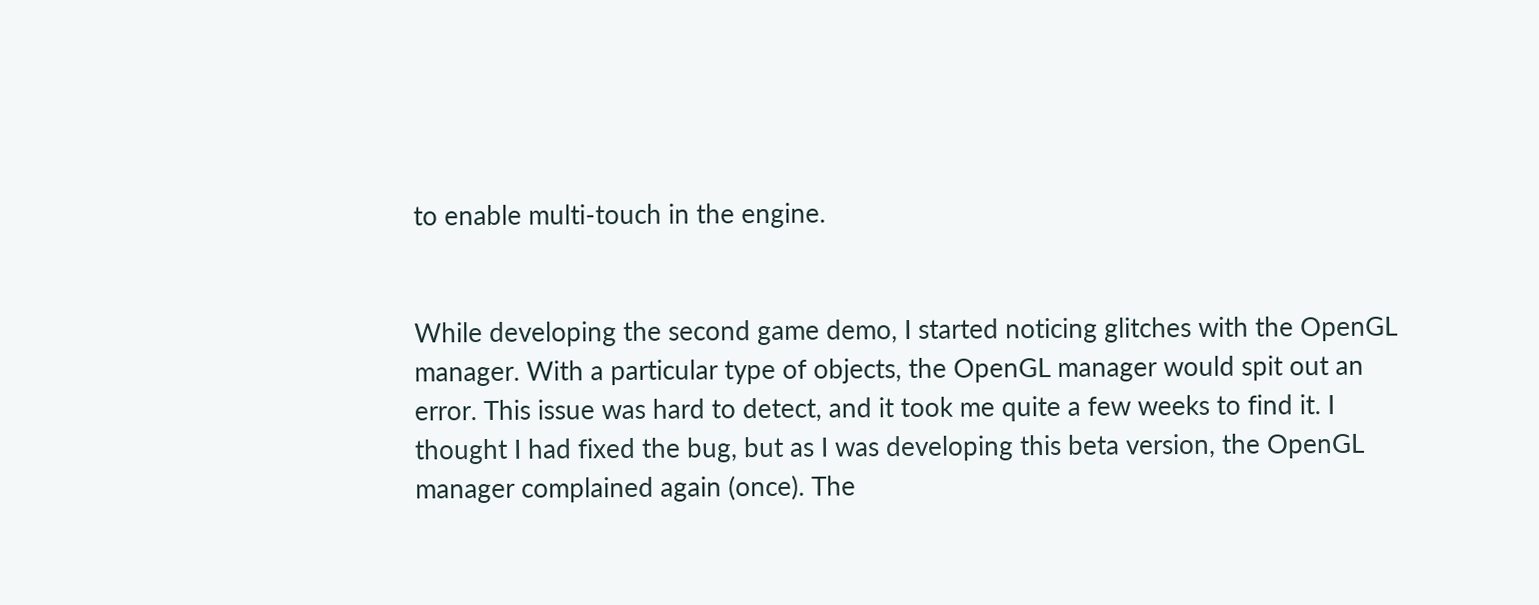to enable multi-touch in the engine.


While developing the second game demo, I started noticing glitches with the OpenGL manager. With a particular type of objects, the OpenGL manager would spit out an error. This issue was hard to detect, and it took me quite a few weeks to find it. I thought I had fixed the bug, but as I was developing this beta version, the OpenGL manager complained again (once). The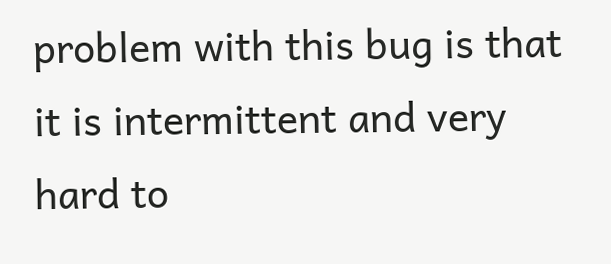problem with this bug is that it is intermittent and very hard to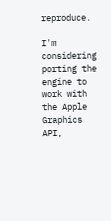reproduce.

I'm considering porting the engine to work with the Apple Graphics API,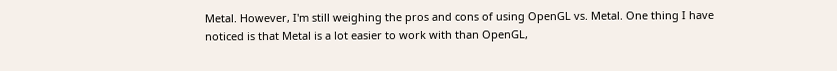Metal. However, I'm still weighing the pros and cons of using OpenGL vs. Metal. One thing I have noticed is that Metal is a lot easier to work with than OpenGL,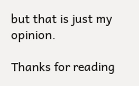but that is just my opinion.

Thanks for reading